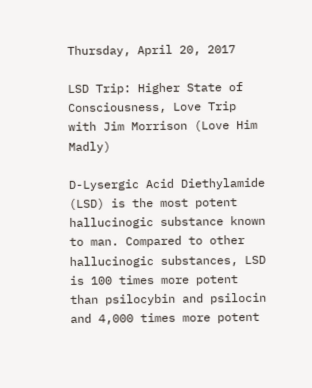Thursday, April 20, 2017

LSD Trip: Higher State of Consciousness, Love Trip with Jim Morrison (Love Him Madly)

D-Lysergic Acid Diethylamide (LSD) is the most potent hallucinogic substance known to man. Compared to other hallucinogic substances, LSD is 100 times more potent than psilocybin and psilocin and 4,000 times more potent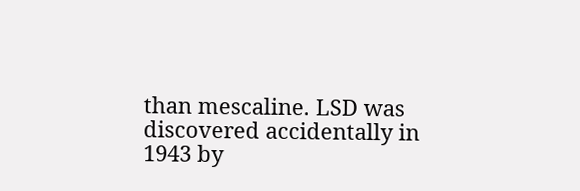than mescaline. LSD was discovered accidentally in 1943 by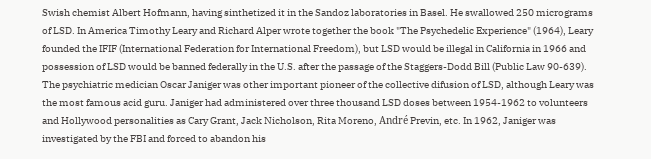Swish chemist Albert Hofmann, having sinthetized it in the Sandoz laboratories in Basel. He swallowed 250 micrograms of LSD. In America Timothy Leary and Richard Alper wrote together the book "The Psychedelic Experience" (1964), Leary founded the IFIF (International Federation for International Freedom), but LSD would be illegal in California in 1966 and possession of LSD would be banned federally in the U.S. after the passage of the Staggers-Dodd Bill (Public Law 90-639). The psychiatric medician Oscar Janiger was other important pioneer of the collective difusion of LSD, although Leary was the most famous acid guru. Janiger had administered over three thousand LSD doses between 1954-1962 to volunteers and Hollywood personalities as Cary Grant, Jack Nicholson, Rita Moreno, André Previn, etc. In 1962, Janiger was investigated by the FBI and forced to abandon his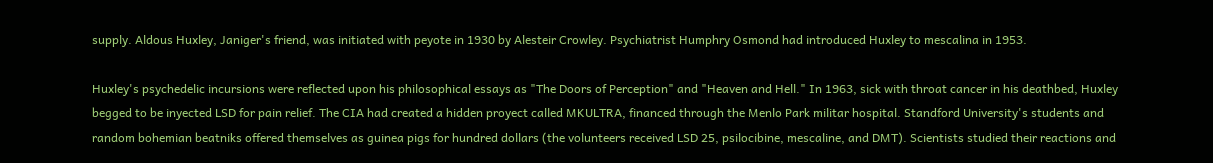supply. Aldous Huxley, Janiger's friend, was initiated with peyote in 1930 by Alesteir Crowley. Psychiatrist Humphry Osmond had introduced Huxley to mescalina in 1953.

Huxley's psychedelic incursions were reflected upon his philosophical essays as "The Doors of Perception" and "Heaven and Hell." In 1963, sick with throat cancer in his deathbed, Huxley begged to be inyected LSD for pain relief. The CIA had created a hidden proyect called MKULTRA, financed through the Menlo Park militar hospital. Standford University's students and random bohemian beatniks offered themselves as guinea pigs for hundred dollars (the volunteers received LSD 25, psilocibine, mescaline, and DMT). Scientists studied their reactions and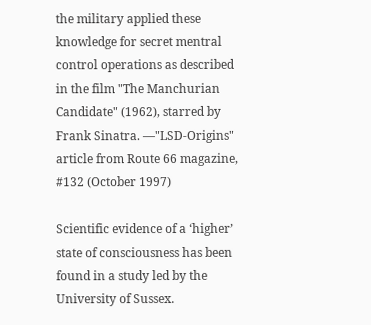the military applied these knowledge for secret mentral control operations as described in the film "The Manchurian Candidate" (1962), starred by Frank Sinatra. ―"LSD-Origins" article from Route 66 magazine, #132 (October 1997)

Scientific evidence of a ‘higher’ state of consciousness has been found in a study led by the University of Sussex.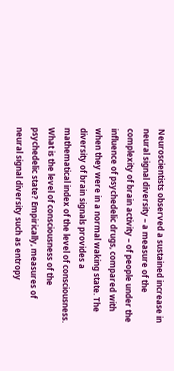Neuroscientists observed a sustained increase in neural signal diversity – a measure of the complexity of brain activity – of people under the influence of psychedelic drugs, compared with when they were in a normal waking state. The diversity of brain signals provides a mathematical index of the level of consciousness. What is the level of consciousness of the psychedelic state? Empirically, measures of neural signal diversity such as entropy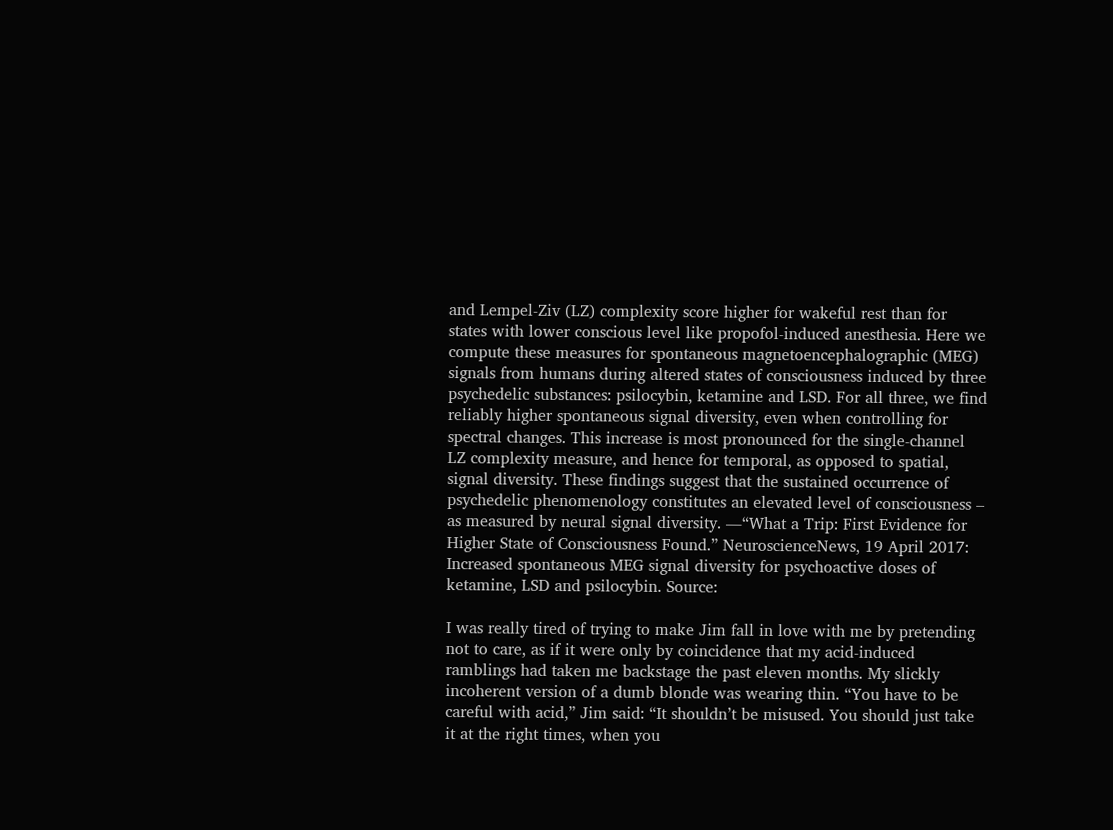and Lempel-Ziv (LZ) complexity score higher for wakeful rest than for states with lower conscious level like propofol-induced anesthesia. Here we compute these measures for spontaneous magnetoencephalographic (MEG) signals from humans during altered states of consciousness induced by three psychedelic substances: psilocybin, ketamine and LSD. For all three, we find reliably higher spontaneous signal diversity, even when controlling for spectral changes. This increase is most pronounced for the single-channel LZ complexity measure, and hence for temporal, as opposed to spatial, signal diversity. These findings suggest that the sustained occurrence of psychedelic phenomenology constitutes an elevated level of consciousness – as measured by neural signal diversity. ―“What a Trip: First Evidence for Higher State of Consciousness Found.” NeuroscienceNews, 19 April 2017: Increased spontaneous MEG signal diversity for psychoactive doses of ketamine, LSD and psilocybin. Source:

I was really tired of trying to make Jim fall in love with me by pretending not to care, as if it were only by coincidence that my acid-induced ramblings had taken me backstage the past eleven months. My slickly incoherent version of a dumb blonde was wearing thin. “You have to be careful with acid,” Jim said: “It shouldn’t be misused. You should just take it at the right times, when you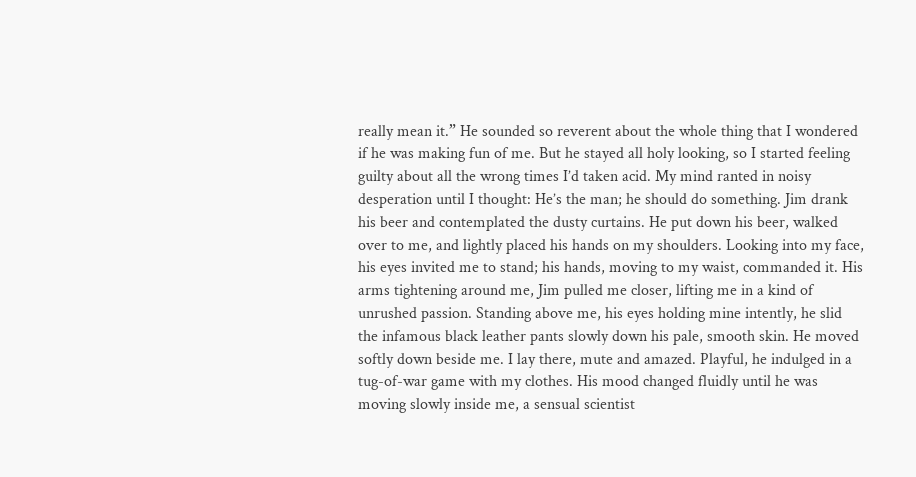really mean it.” He sounded so reverent about the whole thing that I wondered if he was making fun of me. But he stayed all holy looking, so I started feeling guilty about all the wrong times I’d taken acid. My mind ranted in noisy desperation until I thought: He’s the man; he should do something. Jim drank his beer and contemplated the dusty curtains. He put down his beer, walked over to me, and lightly placed his hands on my shoulders. Looking into my face, his eyes invited me to stand; his hands, moving to my waist, commanded it. His arms tightening around me, Jim pulled me closer, lifting me in a kind of unrushed passion. Standing above me, his eyes holding mine intently, he slid the infamous black leather pants slowly down his pale, smooth skin. He moved softly down beside me. I lay there, mute and amazed. Playful, he indulged in a tug-of-war game with my clothes. His mood changed fluidly until he was moving slowly inside me, a sensual scientist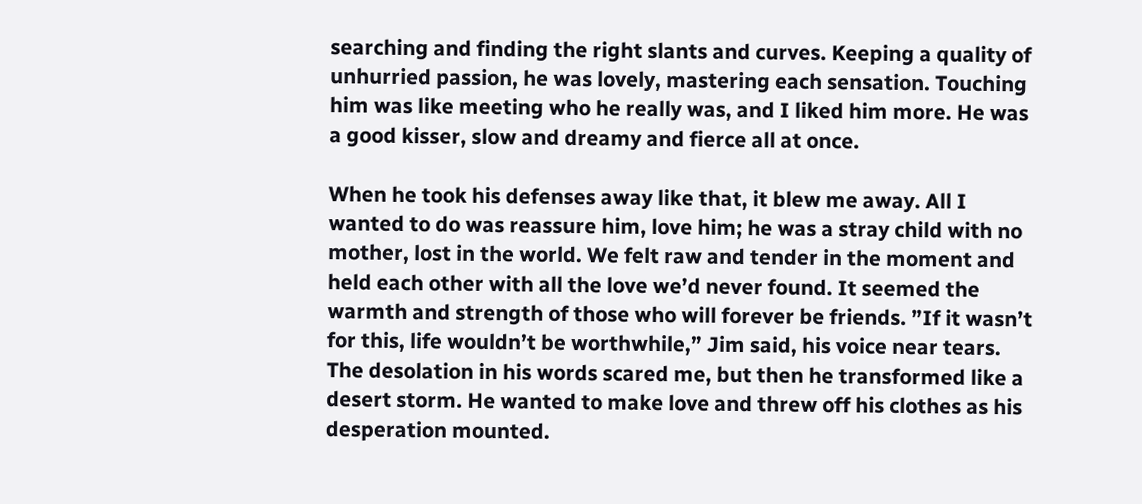searching and finding the right slants and curves. Keeping a quality of unhurried passion, he was lovely, mastering each sensation. Touching him was like meeting who he really was, and I liked him more. He was a good kisser, slow and dreamy and fierce all at once.

When he took his defenses away like that, it blew me away. All I wanted to do was reassure him, love him; he was a stray child with no mother, lost in the world. We felt raw and tender in the moment and held each other with all the love we’d never found. It seemed the warmth and strength of those who will forever be friends. ”If it wasn’t for this, life wouldn’t be worthwhile,” Jim said, his voice near tears. The desolation in his words scared me, but then he transformed like a desert storm. He wanted to make love and threw off his clothes as his desperation mounted.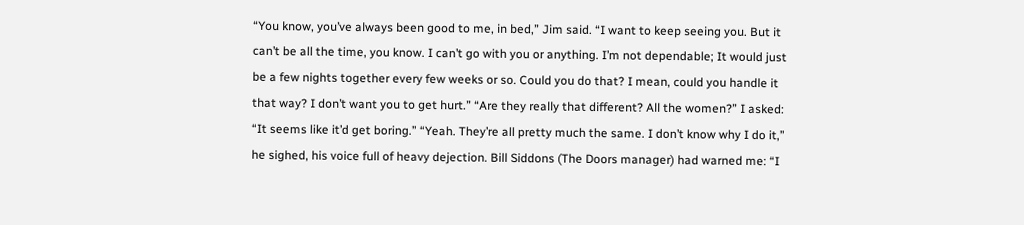“You know, you’ve always been good to me, in bed,” Jim said. “I want to keep seeing you. But it can’t be all the time, you know. I can’t go with you or anything. I’m not dependable; It would just be a few nights together every few weeks or so. Could you do that? I mean, could you handle it that way? I don’t want you to get hurt.” “Are they really that different? All the women?” I asked: “It seems like it’d get boring.” “Yeah. They’re all pretty much the same. I don’t know why I do it,” he sighed, his voice full of heavy dejection. Bill Siddons (The Doors manager) had warned me: “I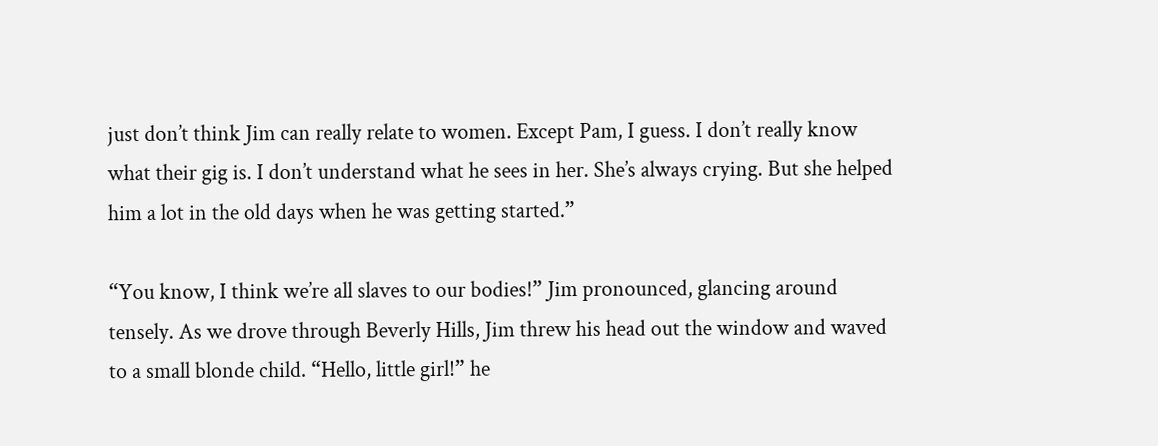just don’t think Jim can really relate to women. Except Pam, I guess. I don’t really know what their gig is. I don’t understand what he sees in her. She’s always crying. But she helped him a lot in the old days when he was getting started.”

“You know, I think we’re all slaves to our bodies!” Jim pronounced, glancing around tensely. As we drove through Beverly Hills, Jim threw his head out the window and waved to a small blonde child. “Hello, little girl!” he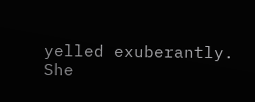yelled exuberantly. She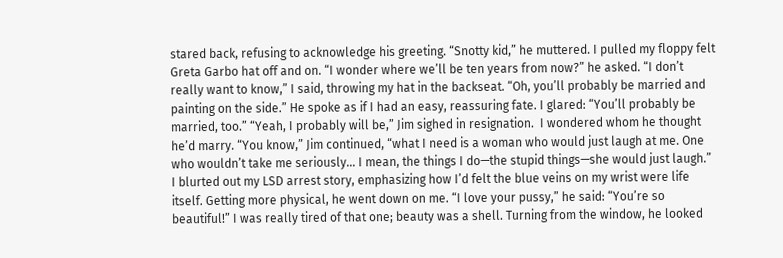stared back, refusing to acknowledge his greeting. “Snotty kid,” he muttered. I pulled my floppy felt Greta Garbo hat off and on. “I wonder where we’ll be ten years from now?” he asked. “I don’t really want to know,” I said, throwing my hat in the backseat. “Oh, you’ll probably be married and painting on the side.” He spoke as if I had an easy, reassuring fate. I glared: “You’ll probably be married, too.” “Yeah, I probably will be,” Jim sighed in resignation.  I wondered whom he thought he’d marry. “You know,” Jim continued, “what I need is a woman who would just laugh at me. One who wouldn’t take me seriously… I mean, the things I do—the stupid things—she would just laugh.” I blurted out my LSD arrest story, emphasizing how I’d felt the blue veins on my wrist were life itself. Getting more physical, he went down on me. “I love your pussy,” he said: “You’re so beautiful!” I was really tired of that one; beauty was a shell. Turning from the window, he looked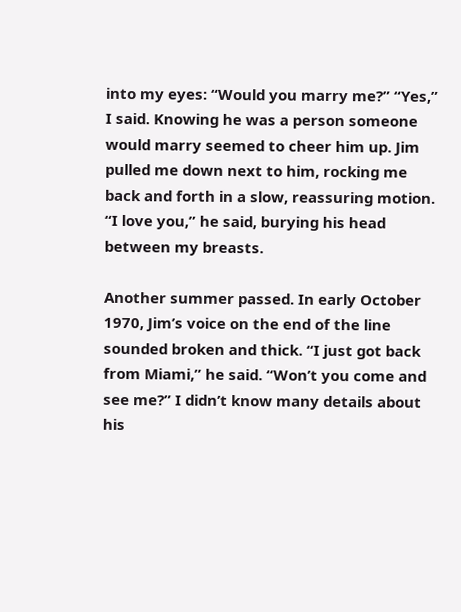into my eyes: “Would you marry me?” “Yes,” I said. Knowing he was a person someone would marry seemed to cheer him up. Jim pulled me down next to him, rocking me back and forth in a slow, reassuring motion. “I love you,” he said, burying his head between my breasts.

Another summer passed. In early October 1970, Jim’s voice on the end of the line sounded broken and thick. “I just got back from Miami,” he said. “Won’t you come and see me?” I didn’t know many details about his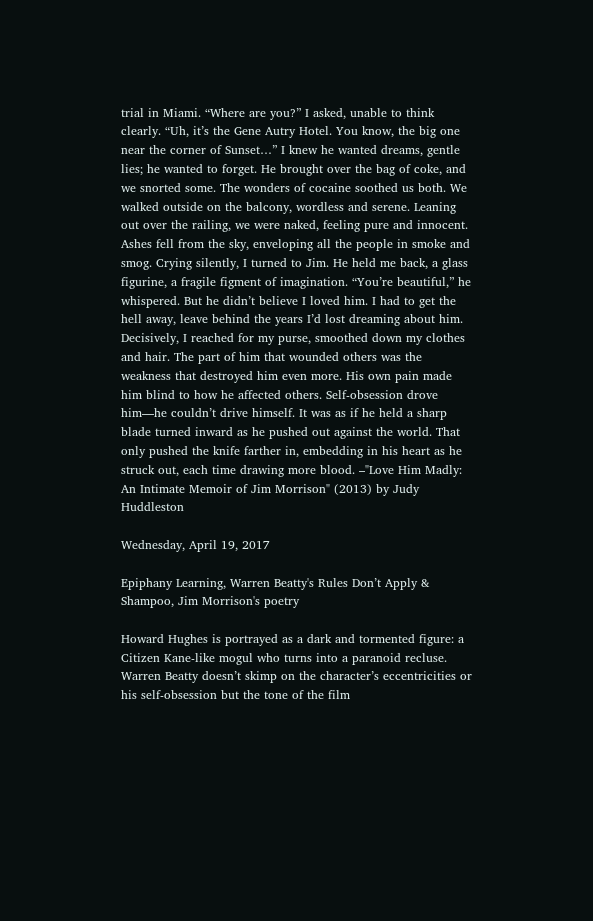trial in Miami. “Where are you?” I asked, unable to think clearly. “Uh, it’s the Gene Autry Hotel. You know, the big one near the corner of Sunset…” I knew he wanted dreams, gentle lies; he wanted to forget. He brought over the bag of coke, and we snorted some. The wonders of cocaine soothed us both. We walked outside on the balcony, wordless and serene. Leaning out over the railing, we were naked, feeling pure and innocent. Ashes fell from the sky, enveloping all the people in smoke and smog. Crying silently, I turned to Jim. He held me back, a glass figurine, a fragile figment of imagination. “You’re beautiful,” he whispered. But he didn’t believe I loved him. I had to get the hell away, leave behind the years I’d lost dreaming about him. Decisively, I reached for my purse, smoothed down my clothes and hair. The part of him that wounded others was the weakness that destroyed him even more. His own pain made him blind to how he affected others. Self-obsession drove him—he couldn’t drive himself. It was as if he held a sharp blade turned inward as he pushed out against the world. That only pushed the knife farther in, embedding in his heart as he struck out, each time drawing more blood. –"Love Him Madly: An Intimate Memoir of Jim Morrison" (2013) by Judy Huddleston

Wednesday, April 19, 2017

Epiphany Learning, Warren Beatty's Rules Don’t Apply & Shampoo, Jim Morrison's poetry

Howard Hughes is portrayed as a dark and tormented figure: a Citizen Kane-like mogul who turns into a paranoid recluse. Warren Beatty doesn’t skimp on the character’s eccentricities or his self-obsession but the tone of the film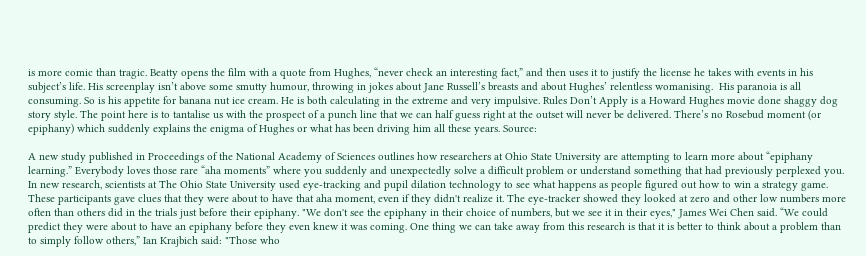is more comic than tragic. Beatty opens the film with a quote from Hughes, “never check an interesting fact,” and then uses it to justify the license he takes with events in his subject’s life. His screenplay isn’t above some smutty humour, throwing in jokes about Jane Russell’s breasts and about Hughes’ relentless womanising.  His paranoia is all consuming. So is his appetite for banana nut ice cream. He is both calculating in the extreme and very impulsive. Rules Don’t Apply is a Howard Hughes movie done shaggy dog story style. The point here is to tantalise us with the prospect of a punch line that we can half guess right at the outset will never be delivered. There’s no Rosebud moment (or epiphany) which suddenly explains the enigma of Hughes or what has been driving him all these years. Source:

A new study published in Proceedings of the National Academy of Sciences outlines how researchers at Ohio State University are attempting to learn more about “epiphany learning.” Everybody loves those rare “aha moments” where you suddenly and unexpectedly solve a difficult problem or understand something that had previously perplexed you. In new research, scientists at The Ohio State University used eye-tracking and pupil dilation technology to see what happens as people figured out how to win a strategy game. These participants gave clues that they were about to have that aha moment, even if they didn't realize it. The eye-tracker showed they looked at zero and other low numbers more often than others did in the trials just before their epiphany. "We don't see the epiphany in their choice of numbers, but we see it in their eyes," James Wei Chen said. “We could predict they were about to have an epiphany before they even knew it was coming. One thing we can take away from this research is that it is better to think about a problem than to simply follow others,” Ian Krajbich said: "Those who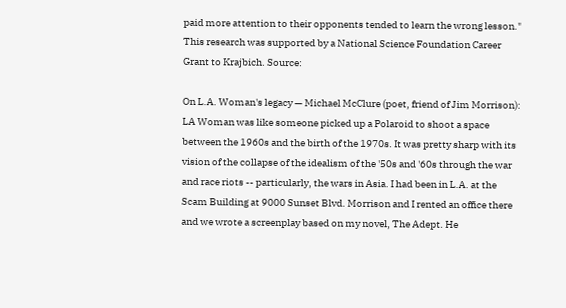paid more attention to their opponents tended to learn the wrong lesson." This research was supported by a National Science Foundation Career Grant to Krajbich. Source:

On L.A. Woman's legacy — Michael McClure (poet, friend of Jim Morrison): LA Woman was like someone picked up a Polaroid to shoot a space between the 1960s and the birth of the 1970s. It was pretty sharp with its vision of the collapse of the idealism of the '50s and '60s through the war and race riots -- particularly, the wars in Asia. I had been in L.A. at the Scam Building at 9000 Sunset Blvd. Morrison and I rented an office there and we wrote a screenplay based on my novel, The Adept. He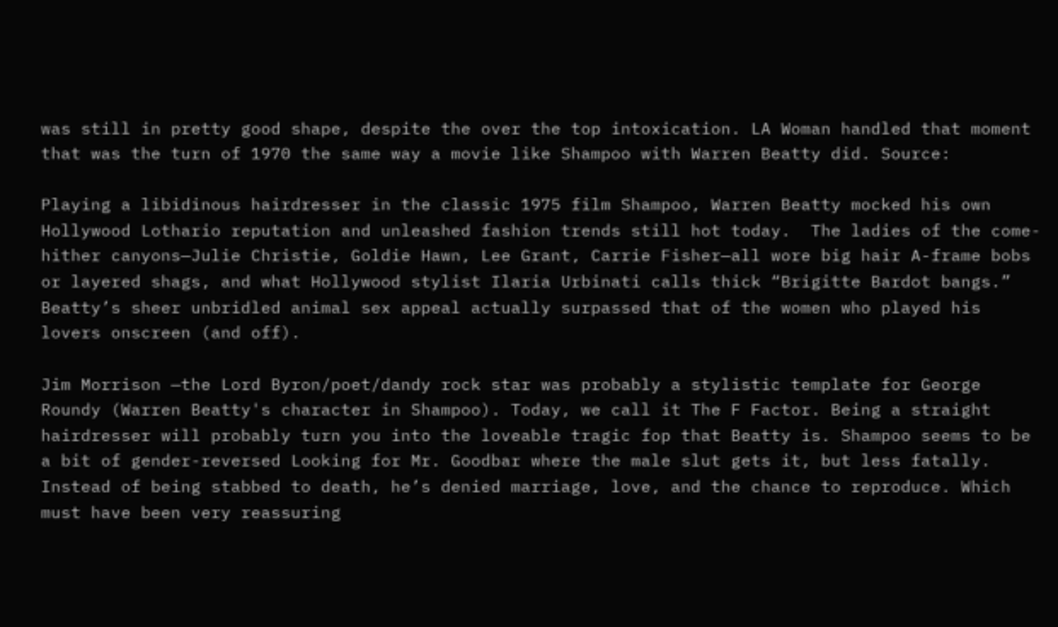was still in pretty good shape, despite the over the top intoxication. LA Woman handled that moment that was the turn of 1970 the same way a movie like Shampoo with Warren Beatty did. Source:

Playing a libidinous hairdresser in the classic 1975 film Shampoo, Warren Beatty mocked his own Hollywood Lothario reputation and unleashed fashion trends still hot today.  The ladies of the come-hither canyons—Julie Christie, Goldie Hawn, Lee Grant, Carrie Fisher—all wore big hair A-frame bobs or layered shags, and what Hollywood stylist Ilaria Urbinati calls thick “Brigitte Bardot bangs.” Beatty’s sheer unbridled animal sex appeal actually surpassed that of the women who played his lovers onscreen (and off).

Jim Morrison —the Lord Byron/poet/dandy rock star was probably a stylistic template for George Roundy (Warren Beatty's character in Shampoo). Today, we call it The F Factor. Being a straight hairdresser will probably turn you into the loveable tragic fop that Beatty is. Shampoo seems to be a bit of gender-reversed Looking for Mr. Goodbar where the male slut gets it, but less fatally. Instead of being stabbed to death, he’s denied marriage, love, and the chance to reproduce. Which must have been very reassuring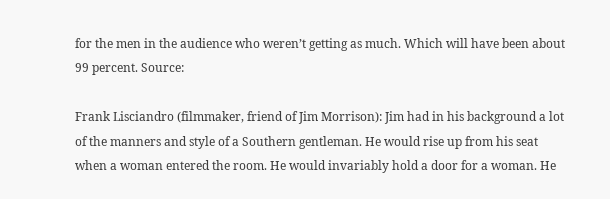for the men in the audience who weren’t getting as much. Which will have been about 99 percent. Source:

Frank Lisciandro (filmmaker, friend of Jim Morrison): Jim had in his background a lot of the manners and style of a Southern gentleman. He would rise up from his seat when a woman entered the room. He would invariably hold a door for a woman. He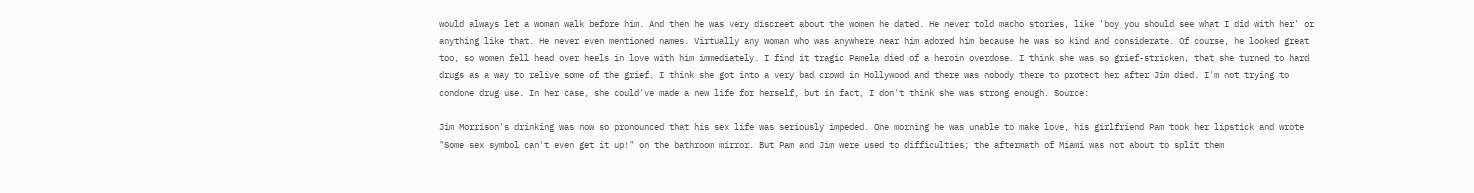would always let a woman walk before him. And then he was very discreet about the women he dated. He never told macho stories, like 'boy you should see what I did with her' or anything like that. He never even mentioned names. Virtually any woman who was anywhere near him adored him because he was so kind and considerate. Of course, he looked great too, so women fell head over heels in love with him immediately. I find it tragic Pamela died of a heroin overdose. I think she was so grief-stricken, that she turned to hard drugs as a way to relive some of the grief. I think she got into a very bad crowd in Hollywood and there was nobody there to protect her after Jim died. I'm not trying to condone drug use. In her case, she could've made a new life for herself, but in fact, I don't think she was strong enough. Source:

Jim Morrison's drinking was now so pronounced that his sex life was seriously impeded. One morning he was unable to make love, his girlfriend Pam took her lipstick and wrote "Some sex symbol can't even get it up!" on the bathroom mirror. But Pam and Jim were used to difficulties; the aftermath of Miami was not about to split them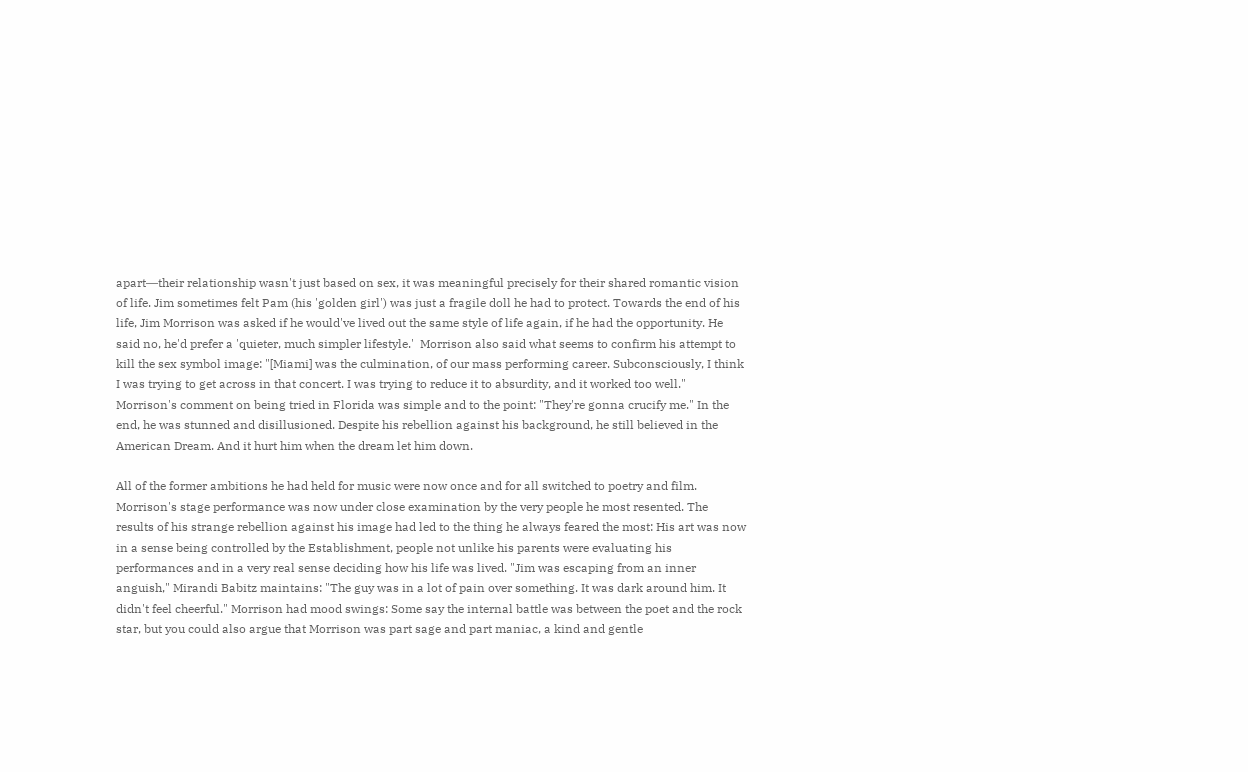apart―their relationship wasn't just based on sex, it was meaningful precisely for their shared romantic vision of life. Jim sometimes felt Pam (his 'golden girl') was just a fragile doll he had to protect. Towards the end of his life, Jim Morrison was asked if he would've lived out the same style of life again, if he had the opportunity. He said no, he'd prefer a 'quieter, much simpler lifestyle.'  Morrison also said what seems to confirm his attempt to kill the sex symbol image: "[Miami] was the culmination, of our mass performing career. Subconsciously, I think I was trying to get across in that concert. I was trying to reduce it to absurdity, and it worked too well." Morrison's comment on being tried in Florida was simple and to the point: "They're gonna crucify me." In the end, he was stunned and disillusioned. Despite his rebellion against his background, he still believed in the American Dream. And it hurt him when the dream let him down.

All of the former ambitions he had held for music were now once and for all switched to poetry and film. Morrison's stage performance was now under close examination by the very people he most resented. The results of his strange rebellion against his image had led to the thing he always feared the most: His art was now in a sense being controlled by the Establishment, people not unlike his parents were evaluating his performances and in a very real sense deciding how his life was lived. "Jim was escaping from an inner anguish," Mirandi Babitz maintains: "The guy was in a lot of pain over something. It was dark around him. It didn't feel cheerful." Morrison had mood swings: Some say the internal battle was between the poet and the rock star, but you could also argue that Morrison was part sage and part maniac, a kind and gentle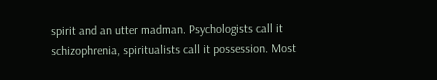spirit and an utter madman. Psychologists call it schizophrenia, spiritualists call it possession. Most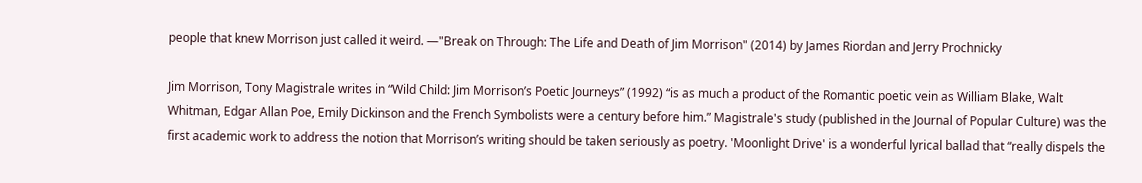people that knew Morrison just called it weird. ―"Break on Through: The Life and Death of Jim Morrison" (2014) by James Riordan and Jerry Prochnicky

Jim Morrison, Tony Magistrale writes in “Wild Child: Jim Morrison’s Poetic Journeys” (1992) “is as much a product of the Romantic poetic vein as William Blake, Walt Whitman, Edgar Allan Poe, Emily Dickinson and the French Symbolists were a century before him.” Magistrale's study (published in the Journal of Popular Culture) was the first academic work to address the notion that Morrison’s writing should be taken seriously as poetry. 'Moonlight Drive' is a wonderful lyrical ballad that “really dispels the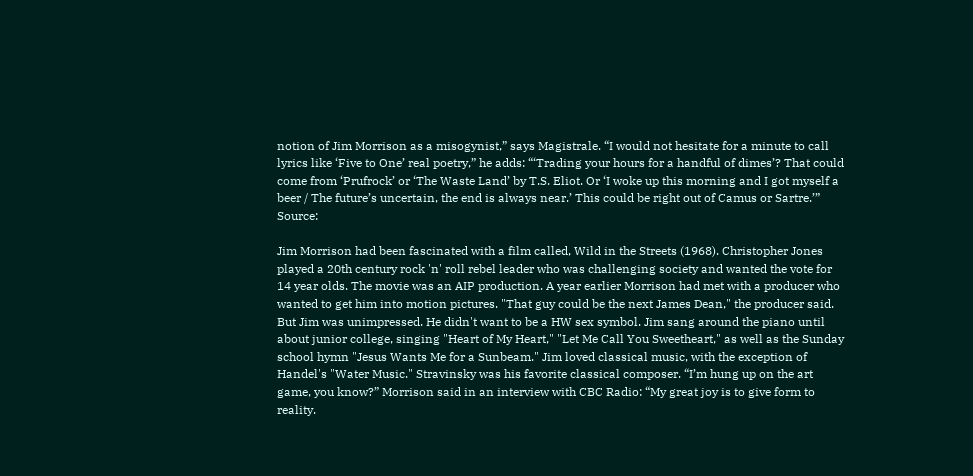notion of Jim Morrison as a misogynist,” says Magistrale. “I would not hesitate for a minute to call lyrics like ‘Five to One’ real poetry,” he adds: “‘Trading your hours for a handful of dimes’? That could come from ‘Prufrock’ or ‘The Waste Land’ by T.S. Eliot. Or ‘I woke up this morning and I got myself a beer / The future’s uncertain, the end is always near.’ This could be right out of Camus or Sartre.’” Source:

Jim Morrison had been fascinated with a film called, Wild in the Streets (1968). Christopher Jones played a 20th century rock 'n' roll rebel leader who was challenging society and wanted the vote for 14 year olds. The movie was an AIP production. A year earlier Morrison had met with a producer who wanted to get him into motion pictures. "That guy could be the next James Dean," the producer said. But Jim was unimpressed. He didn't want to be a HW sex symbol. Jim sang around the piano until about junior college, singing "Heart of My Heart," "Let Me Call You Sweetheart," as well as the Sunday school hymn "Jesus Wants Me for a Sunbeam." Jim loved classical music, with the exception of Handel's "Water Music." Stravinsky was his favorite classical composer. “I’m hung up on the art game, you know?” Morrison said in an interview with CBC Radio: “My great joy is to give form to reality.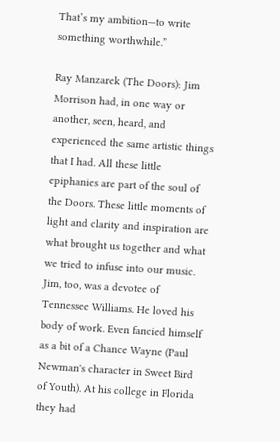That’s my ambition—to write something worthwhile.”

Ray Manzarek (The Doors): Jim Morrison had, in one way or another, seen, heard, and experienced the same artistic things that I had. All these little epiphanies are part of the soul of the Doors. These little moments of light and clarity and inspiration are what brought us together and what we tried to infuse into our music. Jim, too, was a devotee of Tennessee Williams. He loved his body of work. Even fancied himself as a bit of a Chance Wayne (Paul Newman's character in Sweet Bird of Youth). At his college in Florida they had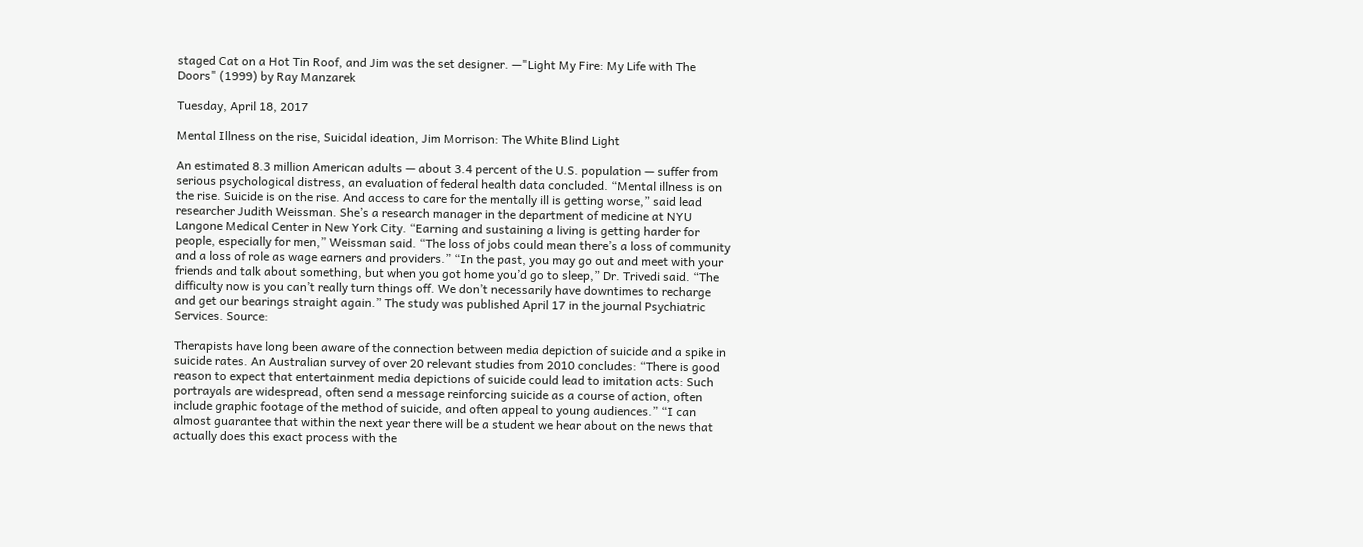staged Cat on a Hot Tin Roof, and Jim was the set designer. —"Light My Fire: My Life with The Doors" (1999) by Ray Manzarek

Tuesday, April 18, 2017

Mental Illness on the rise, Suicidal ideation, Jim Morrison: The White Blind Light

An estimated 8.3 million American adults — about 3.4 percent of the U.S. population — suffer from serious psychological distress, an evaluation of federal health data concluded. “Mental illness is on the rise. Suicide is on the rise. And access to care for the mentally ill is getting worse,” said lead researcher Judith Weissman. She’s a research manager in the department of medicine at NYU Langone Medical Center in New York City. “Earning and sustaining a living is getting harder for people, especially for men,” Weissman said. “The loss of jobs could mean there’s a loss of community and a loss of role as wage earners and providers.” “In the past, you may go out and meet with your friends and talk about something, but when you got home you’d go to sleep,” Dr. Trivedi said. “The difficulty now is you can’t really turn things off. We don’t necessarily have downtimes to recharge and get our bearings straight again.” The study was published April 17 in the journal Psychiatric Services. Source:

Therapists have long been aware of the connection between media depiction of suicide and a spike in suicide rates. An Australian survey of over 20 relevant studies from 2010 concludes: “There is good reason to expect that entertainment media depictions of suicide could lead to imitation acts: Such portrayals are widespread, often send a message reinforcing suicide as a course of action, often include graphic footage of the method of suicide, and often appeal to young audiences.” “I can almost guarantee that within the next year there will be a student we hear about on the news that actually does this exact process with the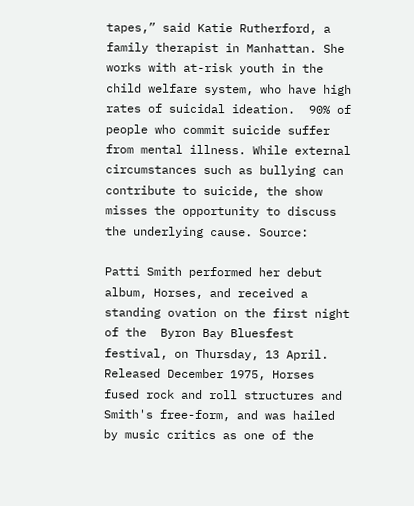tapes,” said Katie Rutherford, a family therapist in Manhattan. She works with at-risk youth in the child welfare system, who have high rates of suicidal ideation.  90% of people who commit suicide suffer from mental illness. While external circumstances such as bullying can contribute to suicide, the show misses the opportunity to discuss the underlying cause. Source:

Patti Smith performed her debut album, Horses, and received a standing ovation on the first night of the  Byron Bay Bluesfest festival, on Thursday, 13 April. Released December 1975, Horses fused rock and roll structures and Smith's free-form, and was hailed by music critics as one of the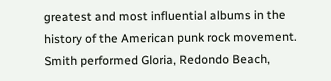greatest and most influential albums in the history of the American punk rock movement. Smith performed Gloria, Redondo Beach,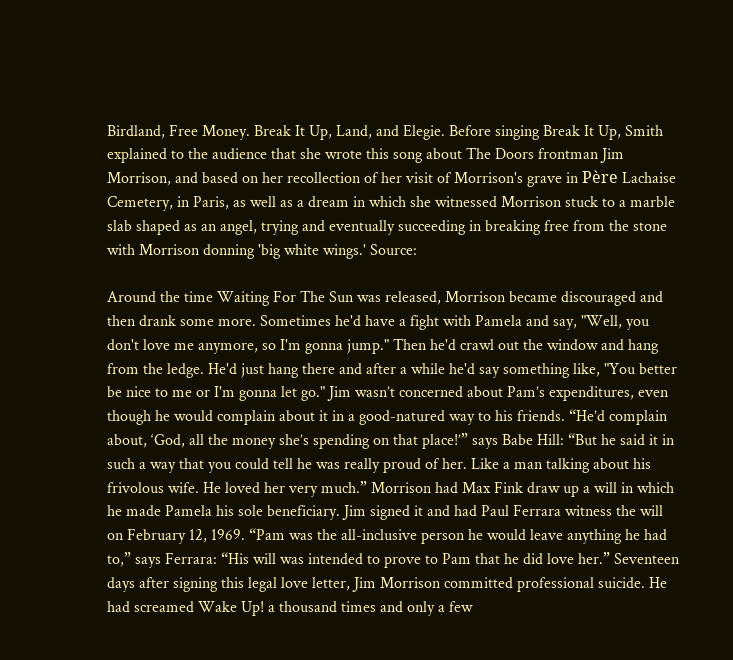Birdland, Free Money. Break It Up, Land, and Elegie. Before singing Break It Up, Smith explained to the audience that she wrote this song about The Doors frontman Jim Morrison, and based on her recollection of her visit of Morrison's grave in Père Lachaise Cemetery, in Paris, as well as a dream in which she witnessed Morrison stuck to a marble slab shaped as an angel, trying and eventually succeeding in breaking free from the stone with Morrison donning 'big white wings.' Source:

Around the time Waiting For The Sun was released, Morrison became discouraged and then drank some more. Sometimes he'd have a fight with Pamela and say, "Well, you don't love me anymore, so I'm gonna jump." Then he'd crawl out the window and hang from the ledge. He'd just hang there and after a while he'd say something like, "You better be nice to me or I'm gonna let go." Jim wasn’t concerned about Pam’s expenditures, even though he would complain about it in a good-natured way to his friends. “He’d complain about, ‘God, all the money she’s spending on that place!’” says Babe Hill: “But he said it in such a way that you could tell he was really proud of her. Like a man talking about his frivolous wife. He loved her very much.” Morrison had Max Fink draw up a will in which he made Pamela his sole beneficiary. Jim signed it and had Paul Ferrara witness the will on February 12, 1969. “Pam was the all-inclusive person he would leave anything he had to,” says Ferrara: “His will was intended to prove to Pam that he did love her.” Seventeen days after signing this legal love letter, Jim Morrison committed professional suicide. He had screamed Wake Up! a thousand times and only a few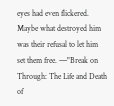eyes had even flickered. Maybe what destroyed him was their refusal to let him set them free. ―"Break on Through: The Life and Death of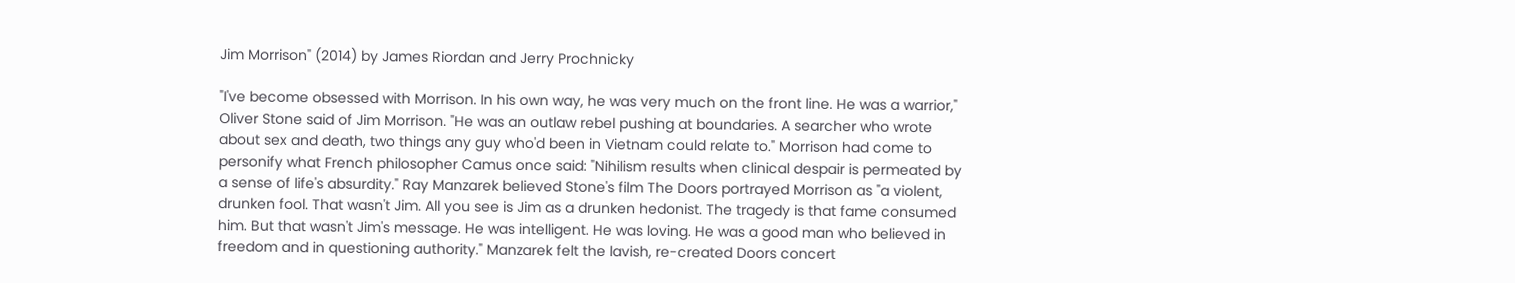Jim Morrison" (2014) by James Riordan and Jerry Prochnicky

"I've become obsessed with Morrison. In his own way, he was very much on the front line. He was a warrior," Oliver Stone said of Jim Morrison. "He was an outlaw rebel pushing at boundaries. A searcher who wrote about sex and death, two things any guy who'd been in Vietnam could relate to." Morrison had come to personify what French philosopher Camus once said: "Nihilism results when clinical despair is permeated by a sense of life's absurdity." Ray Manzarek believed Stone's film The Doors portrayed Morrison as "a violent, drunken fool. That wasn't Jim. All you see is Jim as a drunken hedonist. The tragedy is that fame consumed him. But that wasn't Jim's message. He was intelligent. He was loving. He was a good man who believed in freedom and in questioning authority." Manzarek felt the lavish, re-created Doors concert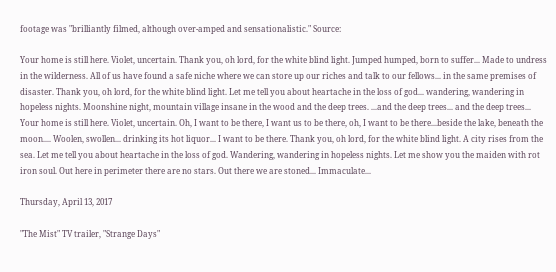footage was "brilliantly filmed, although over-amped and sensationalistic." Source:

Your home is still here. Violet, uncertain. Thank you, oh lord, for the white blind light. Jumped humped, born to suffer... Made to undress in the wilderness. All of us have found a safe niche where we can store up our riches and talk to our fellows... in the same premises of disaster. Thank you, oh lord, for the white blind light. Let me tell you about heartache in the loss of god... wandering, wandering in hopeless nights. Moonshine night, mountain village insane in the wood and the deep trees. ...and the deep trees... and the deep trees... Your home is still here. Violet, uncertain. Oh, I want to be there, I want us to be there, oh, I want to be there...beside the lake, beneath the moon.... Woolen, swollen... drinking its hot liquor... I want to be there. Thank you, oh lord, for the white blind light. A city rises from the sea. Let me tell you about heartache in the loss of god. Wandering, wandering in hopeless nights. Let me show you the maiden with rot iron soul. Out here in perimeter there are no stars. Out there we are stoned... Immaculate...

Thursday, April 13, 2017

"The Mist" TV trailer, "Strange Days"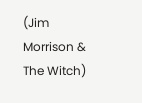(Jim Morrison & The Witch)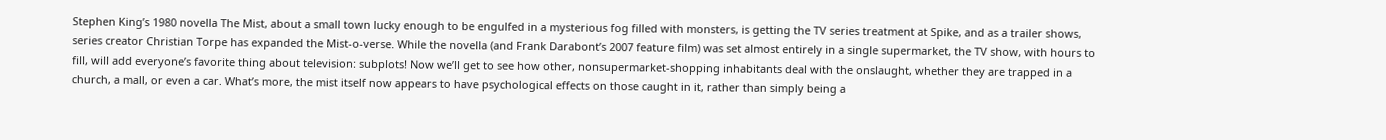Stephen King’s 1980 novella The Mist, about a small town lucky enough to be engulfed in a mysterious fog filled with monsters, is getting the TV series treatment at Spike, and as a trailer shows, series creator Christian Torpe has expanded the Mist-o-verse. While the novella (and Frank Darabont’s 2007 feature film) was set almost entirely in a single supermarket, the TV show, with hours to fill, will add everyone’s favorite thing about television: subplots! Now we’ll get to see how other, nonsupermarket-shopping inhabitants deal with the onslaught, whether they are trapped in a church, a mall, or even a car. What’s more, the mist itself now appears to have psychological effects on those caught in it, rather than simply being a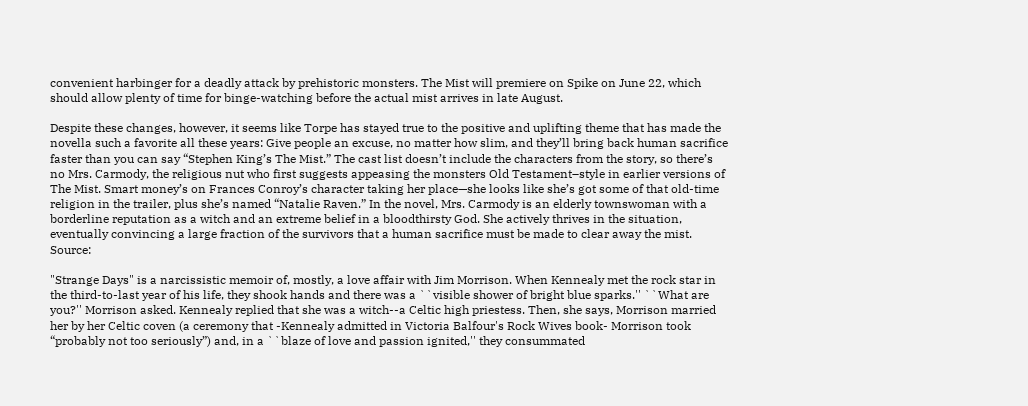convenient harbinger for a deadly attack by prehistoric monsters. The Mist will premiere on Spike on June 22, which should allow plenty of time for binge-watching before the actual mist arrives in late August.

Despite these changes, however, it seems like Torpe has stayed true to the positive and uplifting theme that has made the novella such a favorite all these years: Give people an excuse, no matter how slim, and they’ll bring back human sacrifice faster than you can say “Stephen King’s The Mist.” The cast list doesn’t include the characters from the story, so there’s no Mrs. Carmody, the religious nut who first suggests appeasing the monsters Old Testament–style in earlier versions of The Mist. Smart money’s on Frances Conroy’s character taking her place—she looks like she’s got some of that old-time religion in the trailer, plus she’s named “Natalie Raven.” In the novel, Mrs. Carmody is an elderly townswoman with a borderline reputation as a witch and an extreme belief in a bloodthirsty God. She actively thrives in the situation, eventually convincing a large fraction of the survivors that a human sacrifice must be made to clear away the mist. Source:

"Strange Days" is a narcissistic memoir of, mostly, a love affair with Jim Morrison. When Kennealy met the rock star in the third-to-last year of his life, they shook hands and there was a ``visible shower of bright blue sparks.'' ``What are you?'' Morrison asked. Kennealy replied that she was a witch--a Celtic high priestess. Then, she says, Morrison married her by her Celtic coven (a ceremony that -Kennealy admitted in Victoria Balfour's Rock Wives book- Morrison took “probably not too seriously”) and, in a ``blaze of love and passion ignited,'' they consummated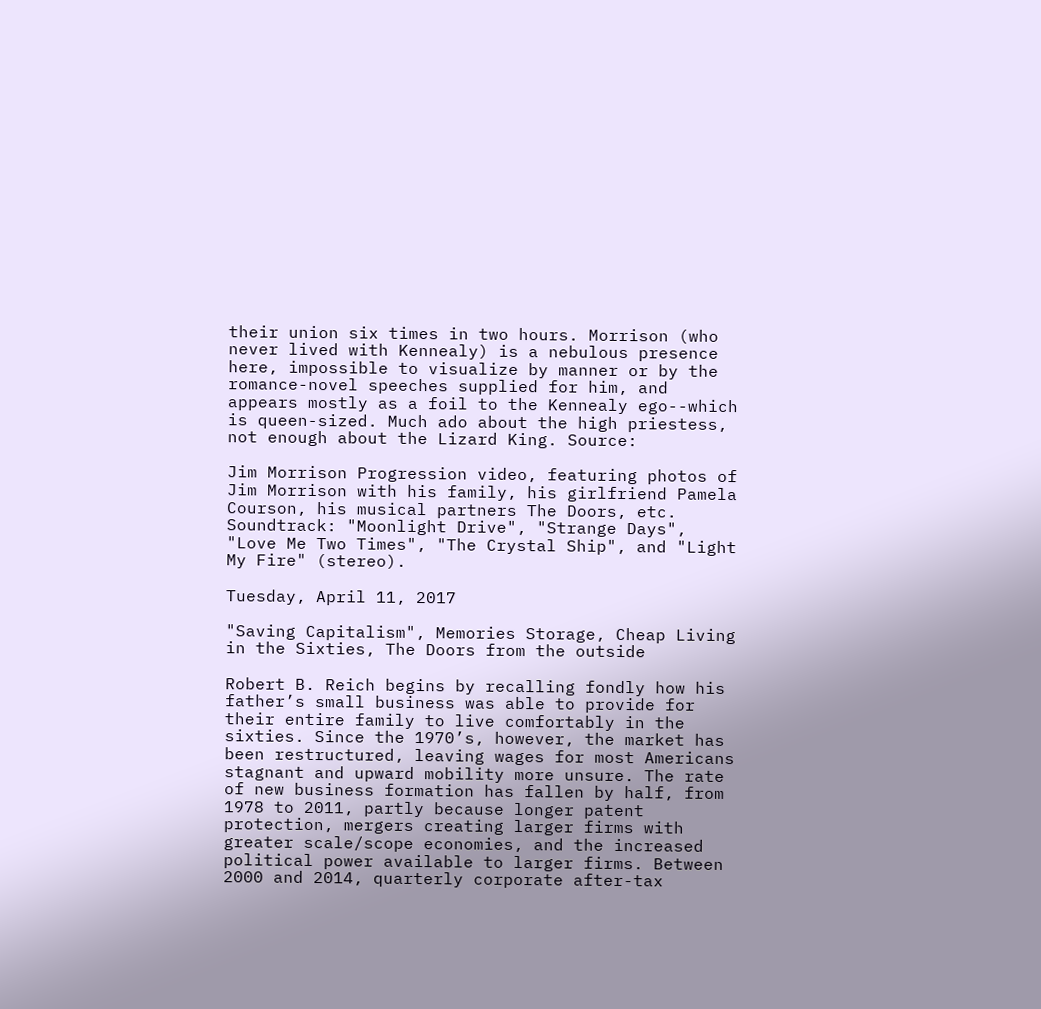their union six times in two hours. Morrison (who never lived with Kennealy) is a nebulous presence here, impossible to visualize by manner or by the romance-novel speeches supplied for him, and appears mostly as a foil to the Kennealy ego--which is queen-sized. Much ado about the high priestess, not enough about the Lizard King. Source:

Jim Morrison Progression video, featuring photos of Jim Morrison with his family, his girlfriend Pamela Courson, his musical partners The Doors, etc. Soundtrack: "Moonlight Drive", "Strange Days", "Love Me Two Times", "The Crystal Ship", and "Light My Fire" (stereo).

Tuesday, April 11, 2017

"Saving Capitalism", Memories Storage, Cheap Living in the Sixties, The Doors from the outside

Robert B. Reich begins by recalling fondly how his father’s small business was able to provide for their entire family to live comfortably in the sixties. Since the 1970’s, however, the market has been restructured, leaving wages for most Americans stagnant and upward mobility more unsure. The rate of new business formation has fallen by half, from 1978 to 2011, partly because longer patent protection, mergers creating larger firms with greater scale/scope economies, and the increased political power available to larger firms. Between 2000 and 2014, quarterly corporate after-tax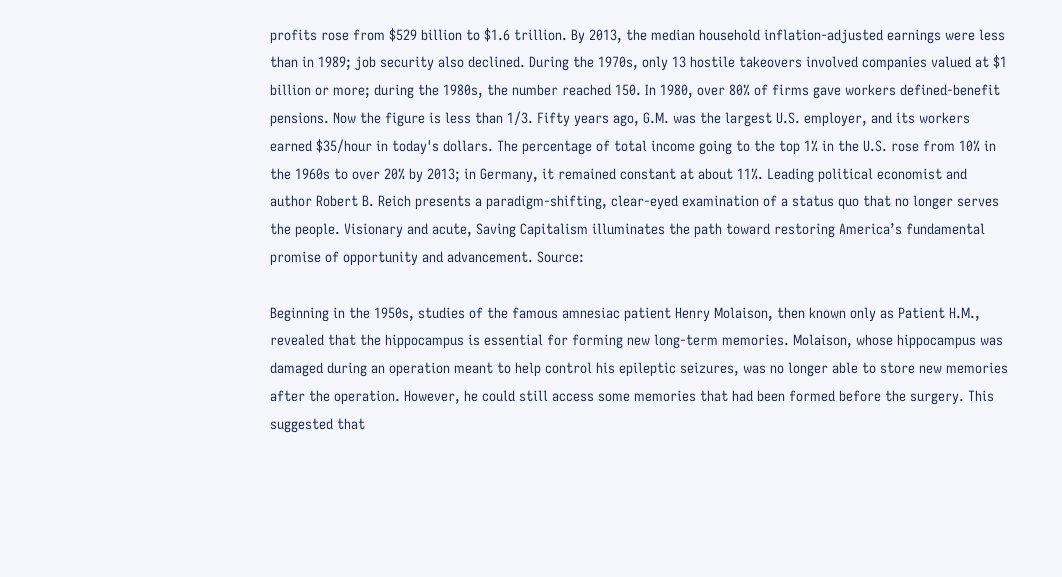profits rose from $529 billion to $1.6 trillion. By 2013, the median household inflation-adjusted earnings were less than in 1989; job security also declined. During the 1970s, only 13 hostile takeovers involved companies valued at $1 billion or more; during the 1980s, the number reached 150. In 1980, over 80% of firms gave workers defined-benefit pensions. Now the figure is less than 1/3. Fifty years ago, G.M. was the largest U.S. employer, and its workers earned $35/hour in today's dollars. The percentage of total income going to the top 1% in the U.S. rose from 10% in the 1960s to over 20% by 2013; in Germany, it remained constant at about 11%. Leading political economist and author Robert B. Reich presents a paradigm-shifting, clear-eyed examination of a status quo that no longer serves the people. Visionary and acute, Saving Capitalism illuminates the path toward restoring America’s fundamental promise of opportunity and advancement. Source:

Beginning in the 1950s, studies of the famous amnesiac patient Henry Molaison, then known only as Patient H.M., revealed that the hippocampus is essential for forming new long-term memories. Molaison, whose hippocampus was damaged during an operation meant to help control his epileptic seizures, was no longer able to store new memories after the operation. However, he could still access some memories that had been formed before the surgery. This suggested that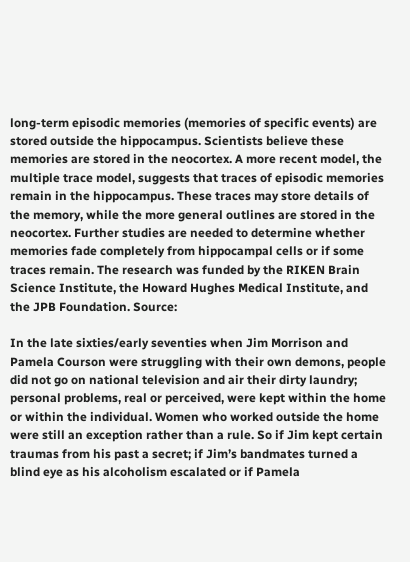long-term episodic memories (memories of specific events) are stored outside the hippocampus. Scientists believe these memories are stored in the neocortex. A more recent model, the multiple trace model, suggests that traces of episodic memories remain in the hippocampus. These traces may store details of the memory, while the more general outlines are stored in the neocortex. Further studies are needed to determine whether memories fade completely from hippocampal cells or if some traces remain. The research was funded by the RIKEN Brain Science Institute, the Howard Hughes Medical Institute, and the JPB Foundation. Source:

In the late sixties/early seventies when Jim Morrison and Pamela Courson were struggling with their own demons, people did not go on national television and air their dirty laundry; personal problems, real or perceived, were kept within the home or within the individual. Women who worked outside the home were still an exception rather than a rule. So if Jim kept certain traumas from his past a secret; if Jim’s bandmates turned a blind eye as his alcoholism escalated or if Pamela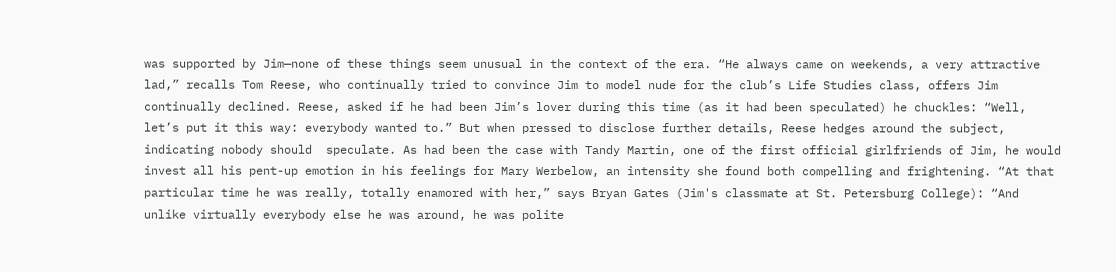was supported by Jim—none of these things seem unusual in the context of the era. “He always came on weekends, a very attractive lad,” recalls Tom Reese, who continually tried to convince Jim to model nude for the club’s Life Studies class, offers Jim continually declined. Reese, asked if he had been Jim’s lover during this time (as it had been speculated) he chuckles: “Well, let’s put it this way: everybody wanted to.” But when pressed to disclose further details, Reese hedges around the subject, indicating nobody should  speculate. As had been the case with Tandy Martin, one of the first official girlfriends of Jim, he would invest all his pent-up emotion in his feelings for Mary Werbelow, an intensity she found both compelling and frightening. “At that particular time he was really, totally enamored with her,” says Bryan Gates (Jim's classmate at St. Petersburg College): “And unlike virtually everybody else he was around, he was polite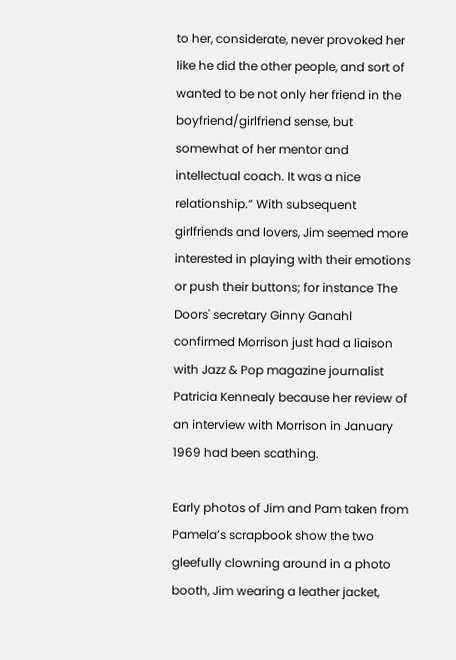to her, considerate, never provoked her like he did the other people, and sort of wanted to be not only her friend in the boyfriend/girlfriend sense, but somewhat of her mentor and intellectual coach. It was a nice relationship.” With subsequent girlfriends and lovers, Jim seemed more interested in playing with their emotions or push their buttons; for instance The Doors' secretary Ginny Ganahl confirmed Morrison just had a liaison with Jazz & Pop magazine journalist Patricia Kennealy because her review of an interview with Morrison in January 1969 had been scathing.

Early photos of Jim and Pam taken from Pamela’s scrapbook show the two gleefully clowning around in a photo booth, Jim wearing a leather jacket,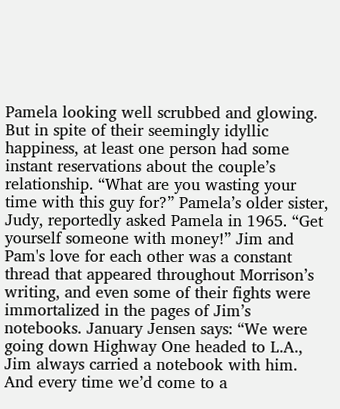Pamela looking well scrubbed and glowing. But in spite of their seemingly idyllic happiness, at least one person had some instant reservations about the couple’s relationship. “What are you wasting your time with this guy for?” Pamela’s older sister, Judy, reportedly asked Pamela in 1965. “Get yourself someone with money!” Jim and Pam's love for each other was a constant thread that appeared throughout Morrison’s writing, and even some of their fights were immortalized in the pages of Jim’s notebooks. January Jensen says: “We were going down Highway One headed to L.A., Jim always carried a notebook with him. And every time we’d come to a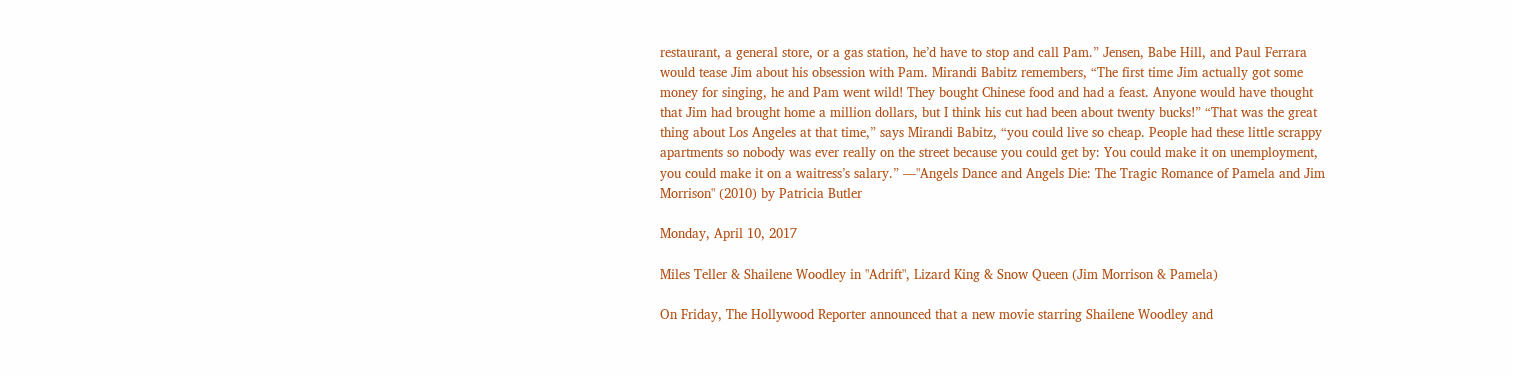restaurant, a general store, or a gas station, he’d have to stop and call Pam.” Jensen, Babe Hill, and Paul Ferrara would tease Jim about his obsession with Pam. Mirandi Babitz remembers, “The first time Jim actually got some money for singing, he and Pam went wild! They bought Chinese food and had a feast. Anyone would have thought that Jim had brought home a million dollars, but I think his cut had been about twenty bucks!” “That was the great thing about Los Angeles at that time,” says Mirandi Babitz, “you could live so cheap. People had these little scrappy apartments so nobody was ever really on the street because you could get by: You could make it on unemployment, you could make it on a waitress’s salary.” —"Angels Dance and Angels Die: The Tragic Romance of Pamela and Jim Morrison" (2010) by Patricia Butler

Monday, April 10, 2017

Miles Teller & Shailene Woodley in "Adrift", Lizard King & Snow Queen (Jim Morrison & Pamela)

On Friday, The Hollywood Reporter announced that a new movie starring Shailene Woodley and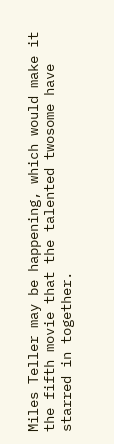Miles Teller may be happening, which would make it the fifth movie that the talented twosome have starred in together.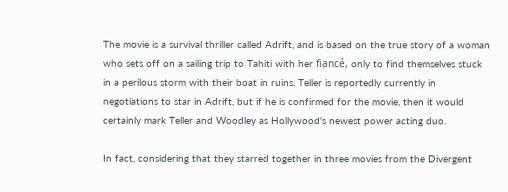The movie is a survival thriller called Adrift, and is based on the true story of a woman who sets off on a sailing trip to Tahiti with her fiancé, only to find themselves stuck in a perilous storm with their boat in ruins. Teller is reportedly currently in negotiations to star in Adrift, but if he is confirmed for the movie, then it would certainly mark Teller and Woodley as Hollywood's newest power acting duo.

In fact, considering that they starred together in three movies from the Divergent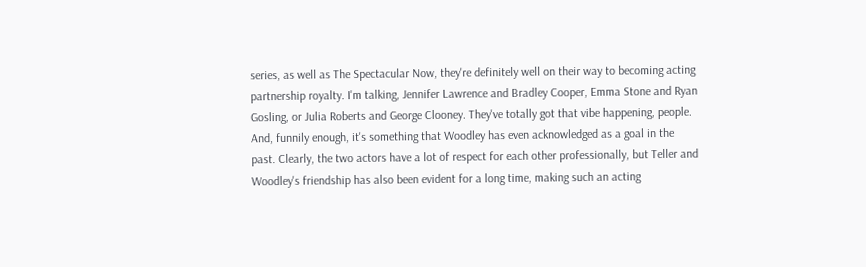series, as well as The Spectacular Now, they're definitely well on their way to becoming acting partnership royalty. I'm talking, Jennifer Lawrence and Bradley Cooper, Emma Stone and Ryan Gosling, or Julia Roberts and George Clooney. They've totally got that vibe happening, people. And, funnily enough, it's something that Woodley has even acknowledged as a goal in the past. Clearly, the two actors have a lot of respect for each other professionally, but Teller and Woodley's friendship has also been evident for a long time, making such an acting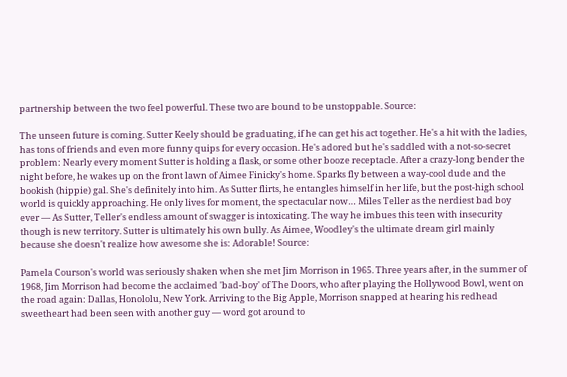partnership between the two feel powerful. These two are bound to be unstoppable. Source:

The unseen future is coming. Sutter Keely should be graduating, if he can get his act together. He's a hit with the ladies, has tons of friends and even more funny quips for every occasion. He's adored but he's saddled with a not-so-secret problem: Nearly every moment Sutter is holding a flask, or some other booze receptacle. After a crazy-long bender the night before, he wakes up on the front lawn of Aimee Finicky's home. Sparks fly between a way-cool dude and the bookish (hippie) gal. She's definitely into him. As Sutter flirts, he entangles himself in her life, but the post-high school world is quickly approaching. He only lives for moment, the spectacular now… Miles Teller as the nerdiest bad boy ever — As Sutter, Teller's endless amount of swagger is intoxicating. The way he imbues this teen with insecurity though is new territory. Sutter is ultimately his own bully. As Aimee, Woodley's the ultimate dream girl mainly because she doesn't realize how awesome she is: Adorable! Source:

Pamela Courson's world was seriously shaken when she met Jim Morrison in 1965. Three years after, in the summer of 1968, Jim Morrison had become the acclaimed 'bad-boy' of The Doors, who after playing the Hollywood Bowl, went on the road again: Dallas, Honololu, New York. Arriving to the Big Apple, Morrison snapped at hearing his redhead sweetheart had been seen with another guy — word got around to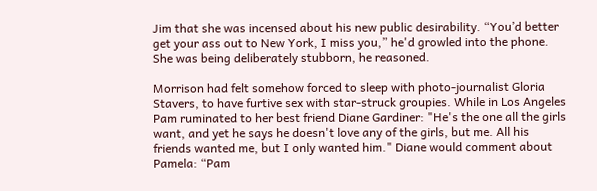Jim that she was incensed about his new public desirability. “You’d better get your ass out to New York, I miss you,” he'd growled into the phone. She was being deliberately stubborn, he reasoned.

Morrison had felt somehow forced to sleep with photo-journalist Gloria Stavers, to have furtive sex with star-struck groupies. While in Los Angeles Pam ruminated to her best friend Diane Gardiner: "He's the one all the girls want, and yet he says he doesn't love any of the girls, but me. All his friends wanted me, but I only wanted him." Diane would comment about Pamela: “Pam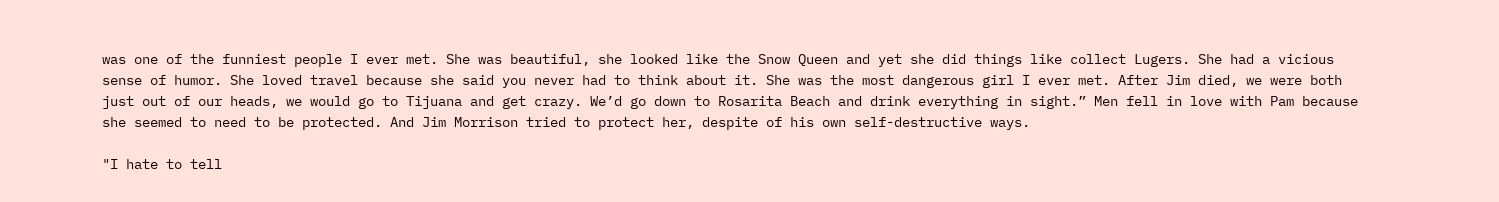was one of the funniest people I ever met. She was beautiful, she looked like the Snow Queen and yet she did things like collect Lugers. She had a vicious sense of humor. She loved travel because she said you never had to think about it. She was the most dangerous girl I ever met. After Jim died, we were both just out of our heads, we would go to Tijuana and get crazy. We’d go down to Rosarita Beach and drink everything in sight.” Men fell in love with Pam because she seemed to need to be protected. And Jim Morrison tried to protect her, despite of his own self-destructive ways.

"I hate to tell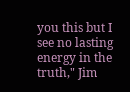you this but I see no lasting energy in the truth," Jim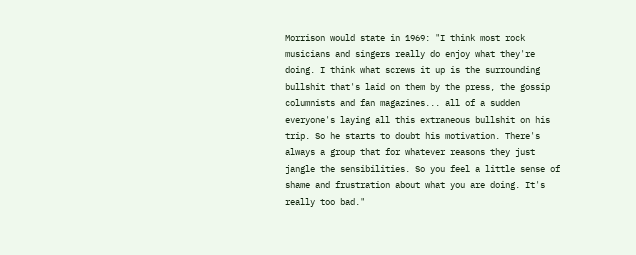Morrison would state in 1969: "I think most rock musicians and singers really do enjoy what they're doing. I think what screws it up is the surrounding bullshit that's laid on them by the press, the gossip columnists and fan magazines... all of a sudden everyone's laying all this extraneous bullshit on his trip. So he starts to doubt his motivation. There's always a group that for whatever reasons they just jangle the sensibilities. So you feel a little sense of shame and frustration about what you are doing. It's really too bad."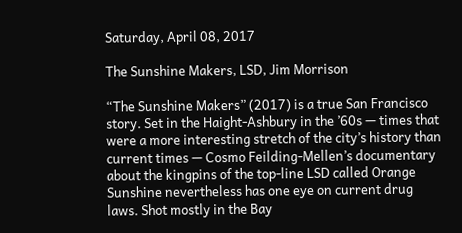Saturday, April 08, 2017

The Sunshine Makers, LSD, Jim Morrison

“The Sunshine Makers” (2017) is a true San Francisco story. Set in the Haight-Ashbury in the ’60s — times that were a more interesting stretch of the city’s history than current times — Cosmo Feilding-Mellen’s documentary about the kingpins of the top-line LSD called Orange Sunshine nevertheless has one eye on current drug laws. Shot mostly in the Bay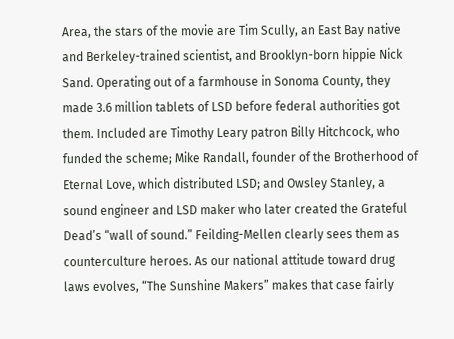Area, the stars of the movie are Tim Scully, an East Bay native and Berkeley-trained scientist, and Brooklyn-born hippie Nick Sand. Operating out of a farmhouse in Sonoma County, they made 3.6 million tablets of LSD before federal authorities got them. Included are Timothy Leary patron Billy Hitchcock, who funded the scheme; Mike Randall, founder of the Brotherhood of Eternal Love, which distributed LSD; and Owsley Stanley, a sound engineer and LSD maker who later created the Grateful Dead’s “wall of sound.” Feilding-Mellen clearly sees them as counterculture heroes. As our national attitude toward drug laws evolves, “The Sunshine Makers” makes that case fairly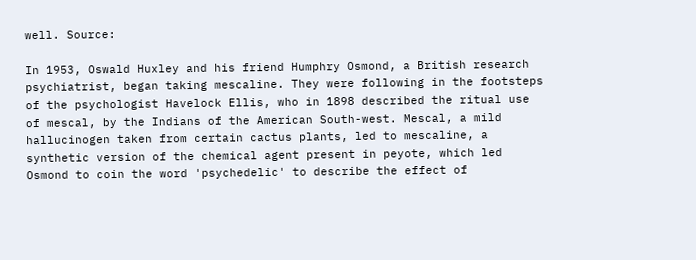well. Source:

In 1953, Oswald Huxley and his friend Humphry Osmond, a British research psychiatrist, began taking mescaline. They were following in the footsteps of the psychologist Havelock Ellis, who in 1898 described the ritual use of mescal, by the Indians of the American South-west. Mescal, a mild hallucinogen taken from certain cactus plants, led to mescaline, a synthetic version of the chemical agent present in peyote, which led Osmond to coin the word 'psychedelic' to describe the effect of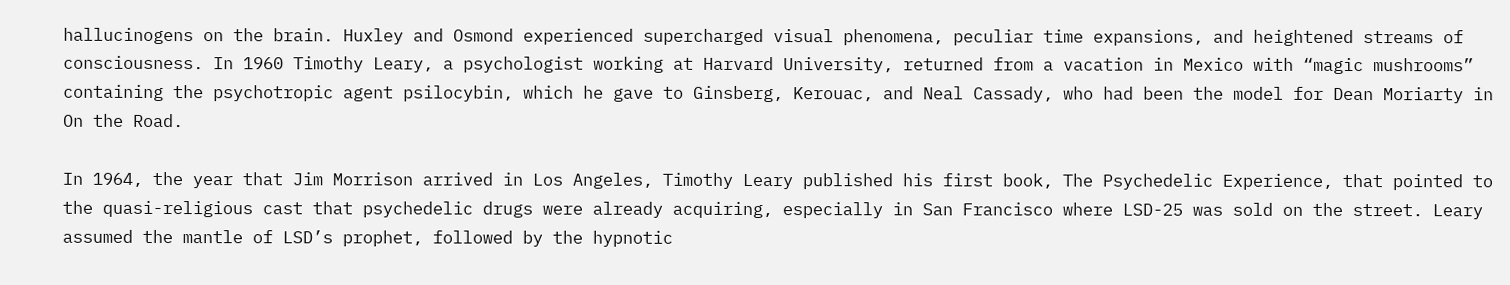hallucinogens on the brain. Huxley and Osmond experienced supercharged visual phenomena, peculiar time expansions, and heightened streams of consciousness. In 1960 Timothy Leary, a psychologist working at Harvard University, returned from a vacation in Mexico with “magic mushrooms” containing the psychotropic agent psilocybin, which he gave to Ginsberg, Kerouac, and Neal Cassady, who had been the model for Dean Moriarty in On the Road.

In 1964, the year that Jim Morrison arrived in Los Angeles, Timothy Leary published his first book, The Psychedelic Experience, that pointed to the quasi-religious cast that psychedelic drugs were already acquiring, especially in San Francisco where LSD-25 was sold on the street. Leary assumed the mantle of LSD’s prophet, followed by the hypnotic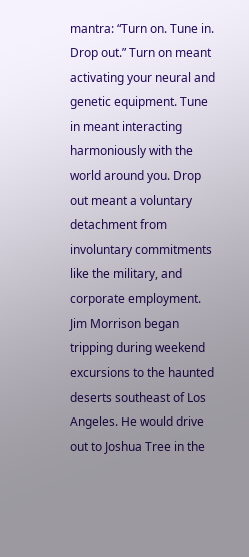mantra: “Turn on. Tune in. Drop out.” Turn on meant activating your neural and genetic equipment. Tune in meant interacting harmoniously with the world around you. Drop out meant a voluntary detachment from involuntary commitments like the military, and corporate employment. Jim Morrison began tripping during weekend excursions to the haunted deserts southeast of Los Angeles. He would drive out to Joshua Tree in the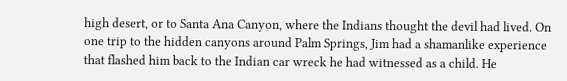high desert, or to Santa Ana Canyon, where the Indians thought the devil had lived. On one trip to the hidden canyons around Palm Springs, Jim had a shamanlike experience that flashed him back to the Indian car wreck he had witnessed as a child. He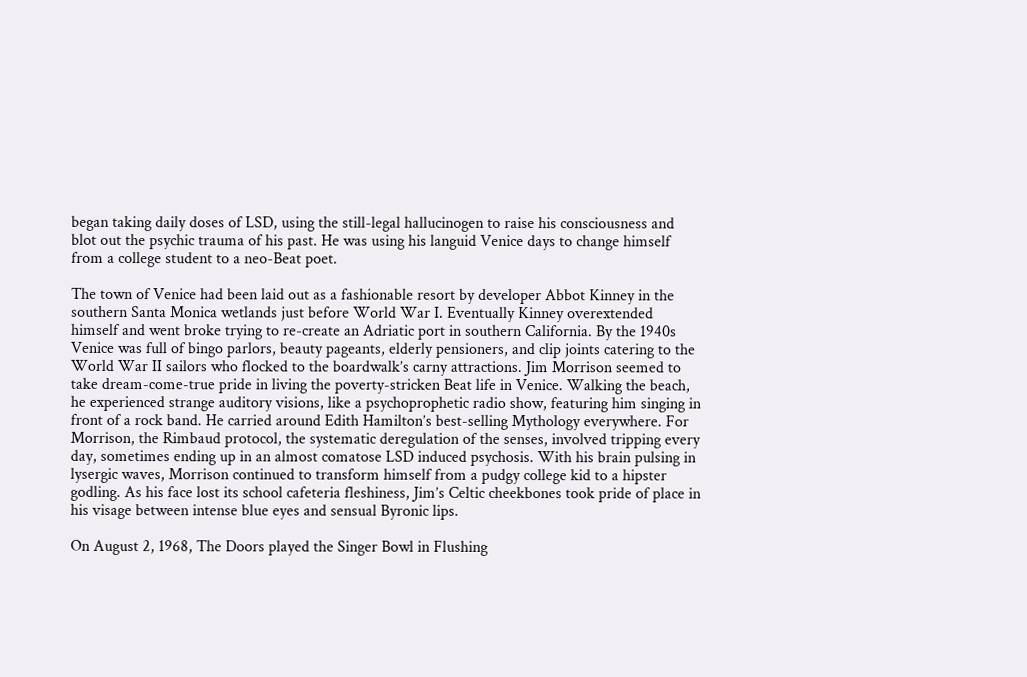began taking daily doses of LSD, using the still-legal hallucinogen to raise his consciousness and blot out the psychic trauma of his past. He was using his languid Venice days to change himself from a college student to a neo-Beat poet.

The town of Venice had been laid out as a fashionable resort by developer Abbot Kinney in the southern Santa Monica wetlands just before World War I. Eventually Kinney overextended himself and went broke trying to re-create an Adriatic port in southern California. By the 1940s Venice was full of bingo parlors, beauty pageants, elderly pensioners, and clip joints catering to the World War II sailors who flocked to the boardwalk’s carny attractions. Jim Morrison seemed to take dream-come-true pride in living the poverty-stricken Beat life in Venice. Walking the beach, he experienced strange auditory visions, like a psychoprophetic radio show, featuring him singing in front of a rock band. He carried around Edith Hamilton’s best-selling Mythology everywhere. For Morrison, the Rimbaud protocol, the systematic deregulation of the senses, involved tripping every day, sometimes ending up in an almost comatose LSD induced psychosis. With his brain pulsing in lysergic waves, Morrison continued to transform himself from a pudgy college kid to a hipster godling. As his face lost its school cafeteria fleshiness, Jim’s Celtic cheekbones took pride of place in his visage between intense blue eyes and sensual Byronic lips.

On August 2, 1968, The Doors played the Singer Bowl in Flushing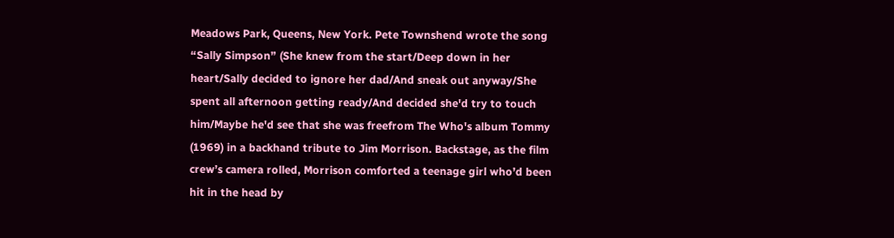Meadows Park, Queens, New York. Pete Townshend wrote the song “Sally Simpson” (She knew from the start/Deep down in her heart/Sally decided to ignore her dad/And sneak out anyway/She spent all afternoon getting ready/And decided she'd try to touch him/Maybe he'd see that she was freefrom The Who's album Tommy (1969) in a backhand tribute to Jim Morrison. Backstage, as the film crew’s camera rolled, Morrison comforted a teenage girl who’d been hit in the head by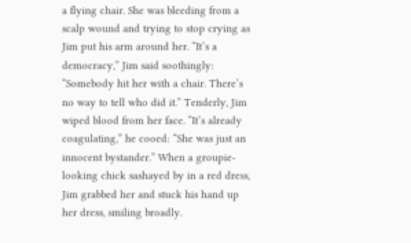a flying chair. She was bleeding from a scalp wound and trying to stop crying as Jim put his arm around her. “It’s a democracy,” Jim said soothingly: “Somebody hit her with a chair. There’s no way to tell who did it.” Tenderly, Jim wiped blood from her face. “It’s already coagulating,” he cooed: “She was just an innocent bystander.” When a groupie-looking chick sashayed by in a red dress, Jim grabbed her and stuck his hand up her dress, smiling broadly.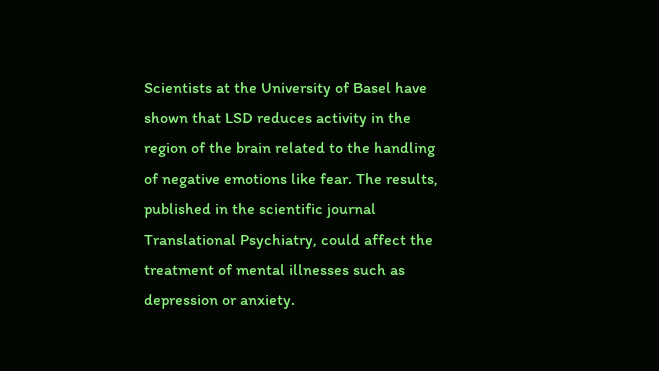Scientists at the University of Basel have shown that LSD reduces activity in the region of the brain related to the handling of negative emotions like fear. The results, published in the scientific journal Translational Psychiatry, could affect the treatment of mental illnesses such as depression or anxiety.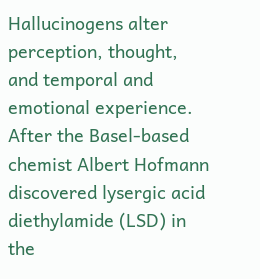Hallucinogens alter perception, thought, and temporal and emotional experience. After the Basel-based chemist Albert Hofmann discovered lysergic acid diethylamide (LSD) in the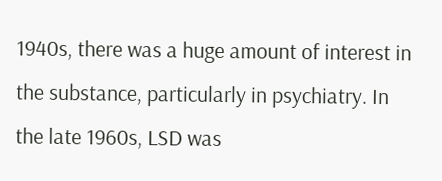1940s, there was a huge amount of interest in the substance, particularly in psychiatry. In the late 1960s, LSD was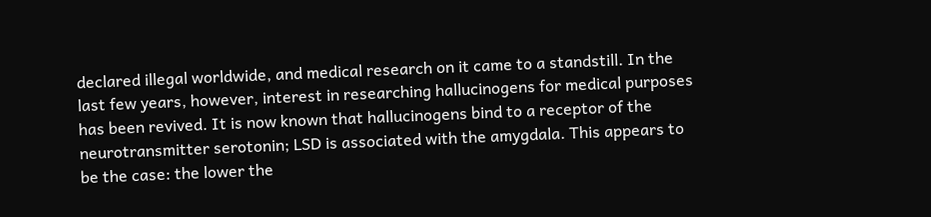declared illegal worldwide, and medical research on it came to a standstill. In the last few years, however, interest in researching hallucinogens for medical purposes has been revived. It is now known that hallucinogens bind to a receptor of the neurotransmitter serotonin; LSD is associated with the amygdala. This appears to be the case: the lower the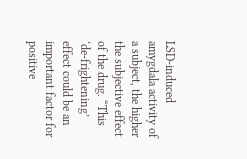LSD-induced amygdala activity of a subject, the higher the subjective effect of the drug. “This ‘de-frightening’ effect could be an important factor for positive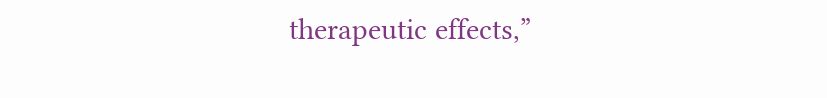therapeutic effects,”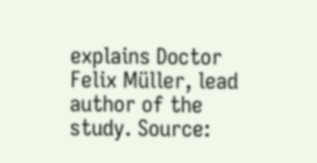explains Doctor Felix Müller, lead author of the study. Source: